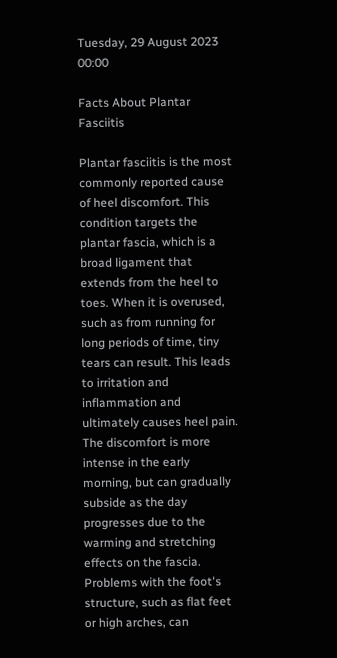Tuesday, 29 August 2023 00:00

Facts About Plantar Fasciitis

Plantar fasciitis is the most commonly reported cause of heel discomfort. This condition targets the plantar fascia, which is a broad ligament that extends from the heel to toes. When it is overused, such as from running for long periods of time, tiny tears can result. This leads to irritation and inflammation and ultimately causes heel pain. The discomfort is more intense in the early morning, but can gradually subside as the day progresses due to the warming and stretching effects on the fascia. Problems with the foot's structure, such as flat feet or high arches, can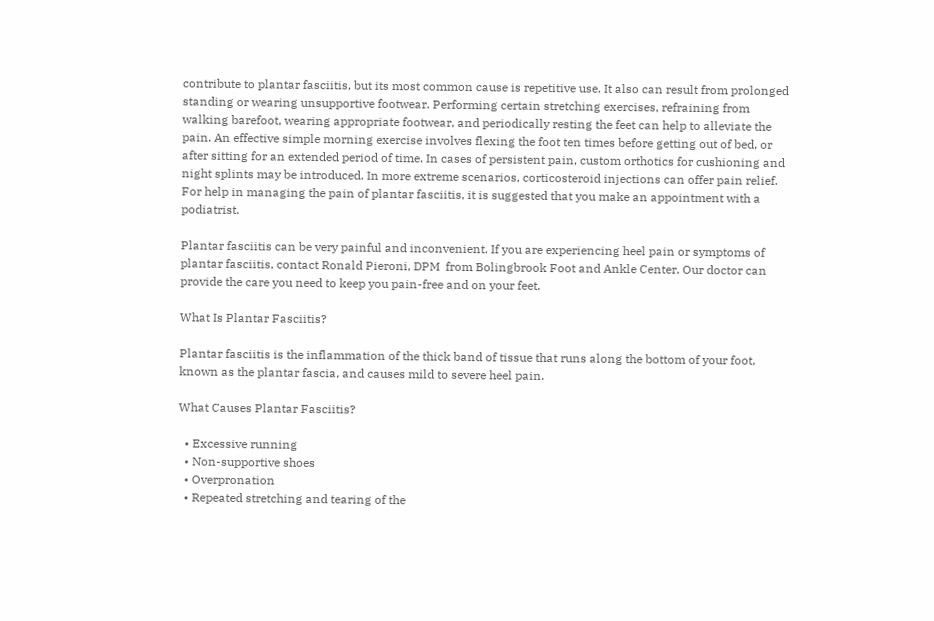contribute to plantar fasciitis, but its most common cause is repetitive use. It also can result from prolonged standing or wearing unsupportive footwear. Performing certain stretching exercises, refraining from walking barefoot, wearing appropriate footwear, and periodically resting the feet can help to alleviate the pain. An effective simple morning exercise involves flexing the foot ten times before getting out of bed, or after sitting for an extended period of time. In cases of persistent pain, custom orthotics for cushioning and night splints may be introduced. In more extreme scenarios, corticosteroid injections can offer pain relief. For help in managing the pain of plantar fasciitis, it is suggested that you make an appointment with a podiatrist.

Plantar fasciitis can be very painful and inconvenient. If you are experiencing heel pain or symptoms of plantar fasciitis, contact Ronald Pieroni, DPM  from Bolingbrook Foot and Ankle Center. Our doctor can provide the care you need to keep you pain-free and on your feet.

What Is Plantar Fasciitis?

Plantar fasciitis is the inflammation of the thick band of tissue that runs along the bottom of your foot, known as the plantar fascia, and causes mild to severe heel pain.

What Causes Plantar Fasciitis?

  • Excessive running
  • Non-supportive shoes
  • Overpronation
  • Repeated stretching and tearing of the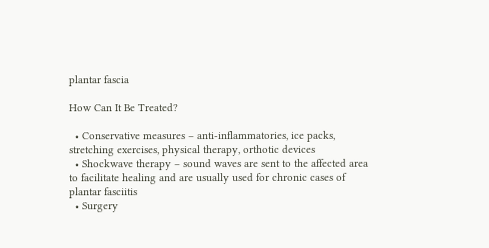plantar fascia

How Can It Be Treated?

  • Conservative measures – anti-inflammatories, ice packs, stretching exercises, physical therapy, orthotic devices
  • Shockwave therapy – sound waves are sent to the affected area to facilitate healing and are usually used for chronic cases of plantar fasciitis
  • Surgery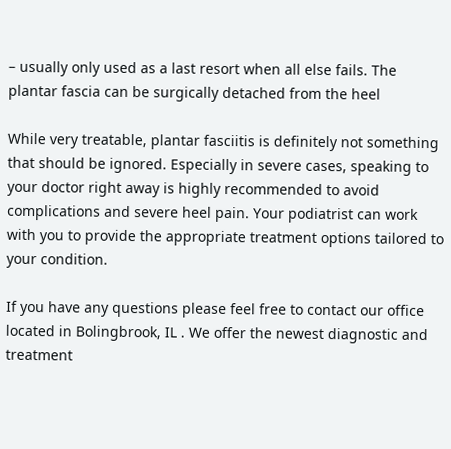– usually only used as a last resort when all else fails. The plantar fascia can be surgically detached from the heel

While very treatable, plantar fasciitis is definitely not something that should be ignored. Especially in severe cases, speaking to your doctor right away is highly recommended to avoid complications and severe heel pain. Your podiatrist can work with you to provide the appropriate treatment options tailored to your condition.

If you have any questions please feel free to contact our office located in Bolingbrook, IL . We offer the newest diagnostic and treatment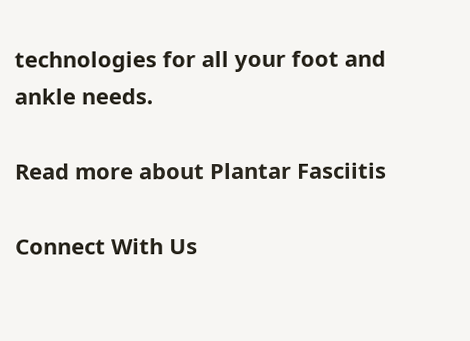technologies for all your foot and ankle needs.

Read more about Plantar Fasciitis

Connect With Us